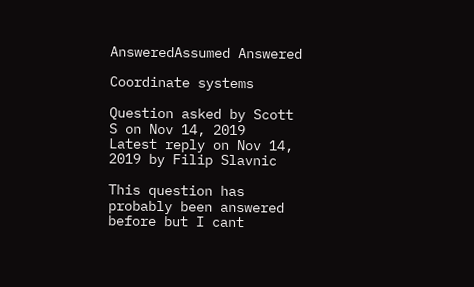AnsweredAssumed Answered

Coordinate systems

Question asked by Scott S on Nov 14, 2019
Latest reply on Nov 14, 2019 by Filip Slavnic

This question has probably been answered before but I cant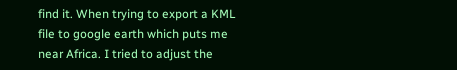find it. When trying to export a KML file to google earth which puts me near Africa. I tried to adjust the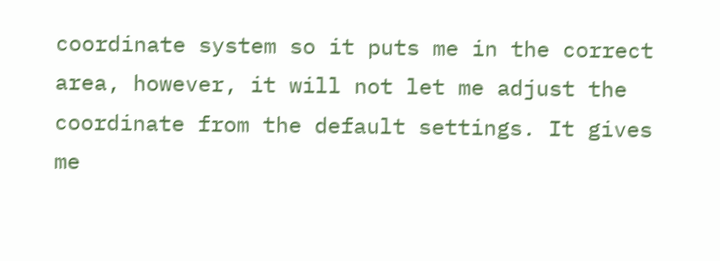coordinate system so it puts me in the correct area, however, it will not let me adjust the coordinate from the default settings. It gives me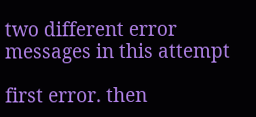two different error messages in this attempt

first error. then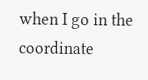when I go in the coordinate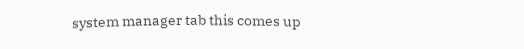system manager tab this comes up